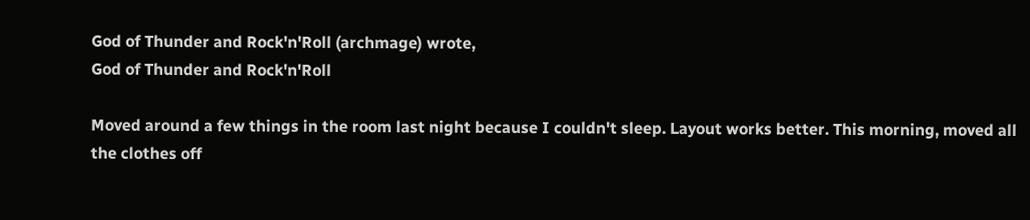God of Thunder and Rock'n'Roll (archmage) wrote,
God of Thunder and Rock'n'Roll

Moved around a few things in the room last night because I couldn't sleep. Layout works better. This morning, moved all the clothes off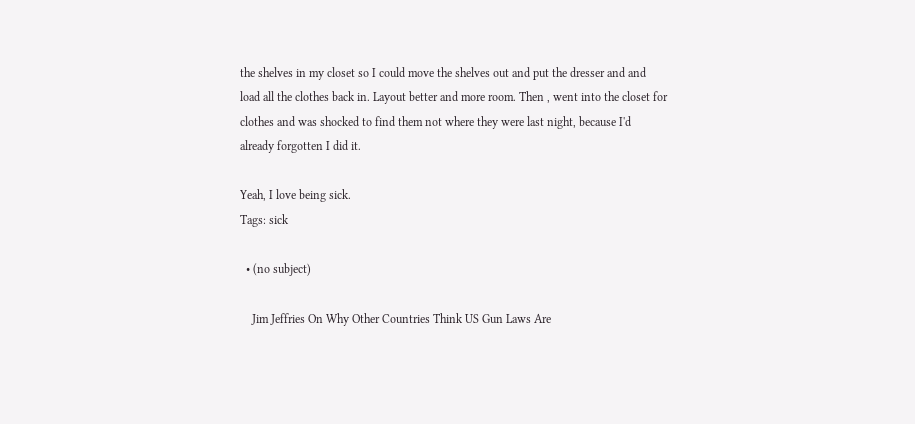the shelves in my closet so I could move the shelves out and put the dresser and and load all the clothes back in. Layout better and more room. Then , went into the closet for clothes and was shocked to find them not where they were last night, because I'd already forgotten I did it.

Yeah, I love being sick.
Tags: sick

  • (no subject)

    Jim Jeffries On Why Other Countries Think US Gun Laws Are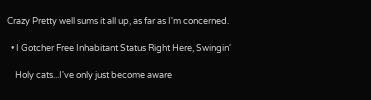Crazy Pretty well sums it all up, as far as I'm concerned.

  • I Gotcher Free Inhabitant Status Right Here, Swingin'

    Holy cats...I've only just become aware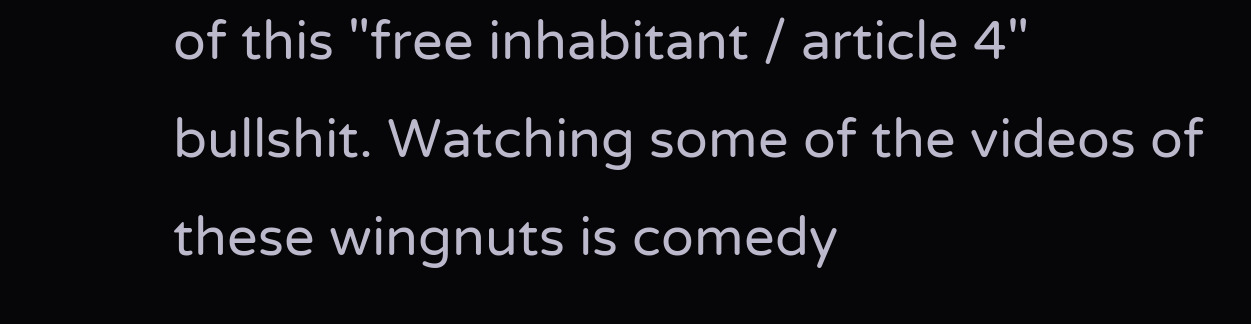of this "free inhabitant / article 4" bullshit. Watching some of the videos of these wingnuts is comedy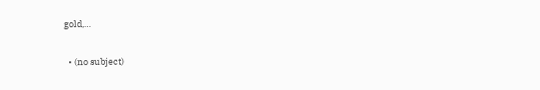gold,…

  • (no subject)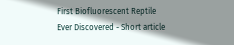First Biofluorescent Reptile Ever Discovered - Short article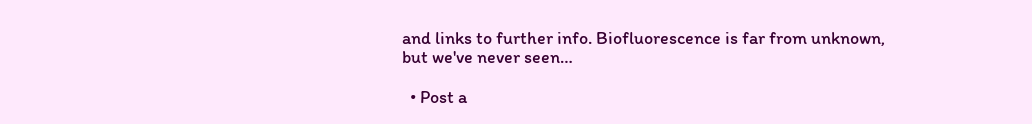and links to further info. Biofluorescence is far from unknown, but we've never seen…

  • Post a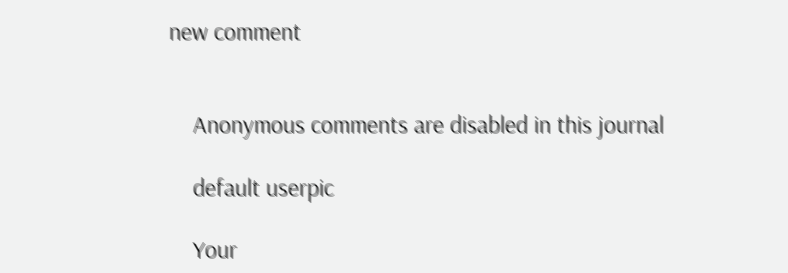new comment


    Anonymous comments are disabled in this journal

    default userpic

    Your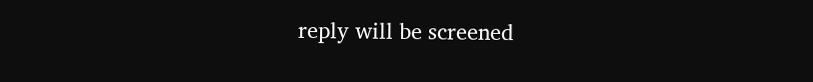reply will be screened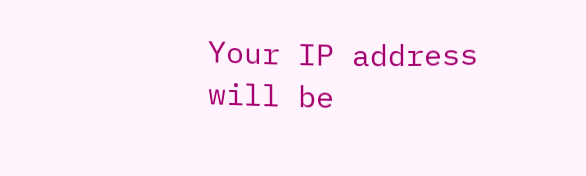Your IP address will be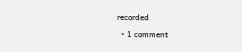recorded

  • 1 comment